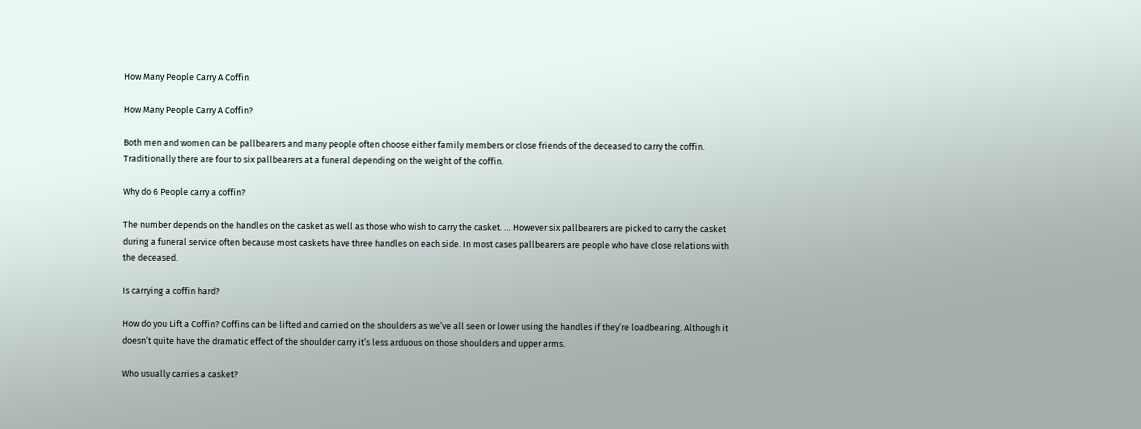How Many People Carry A Coffin

How Many People Carry A Coffin?

Both men and women can be pallbearers and many people often choose either family members or close friends of the deceased to carry the coffin. Traditionally there are four to six pallbearers at a funeral depending on the weight of the coffin.

Why do 6 People carry a coffin?

The number depends on the handles on the casket as well as those who wish to carry the casket. … However six pallbearers are picked to carry the casket during a funeral service often because most caskets have three handles on each side. In most cases pallbearers are people who have close relations with the deceased.

Is carrying a coffin hard?

How do you Lift a Coffin? Coffins can be lifted and carried on the shoulders as we’ve all seen or lower using the handles if they’re loadbearing. Although it doesn’t quite have the dramatic effect of the shoulder carry it’s less arduous on those shoulders and upper arms.

Who usually carries a casket?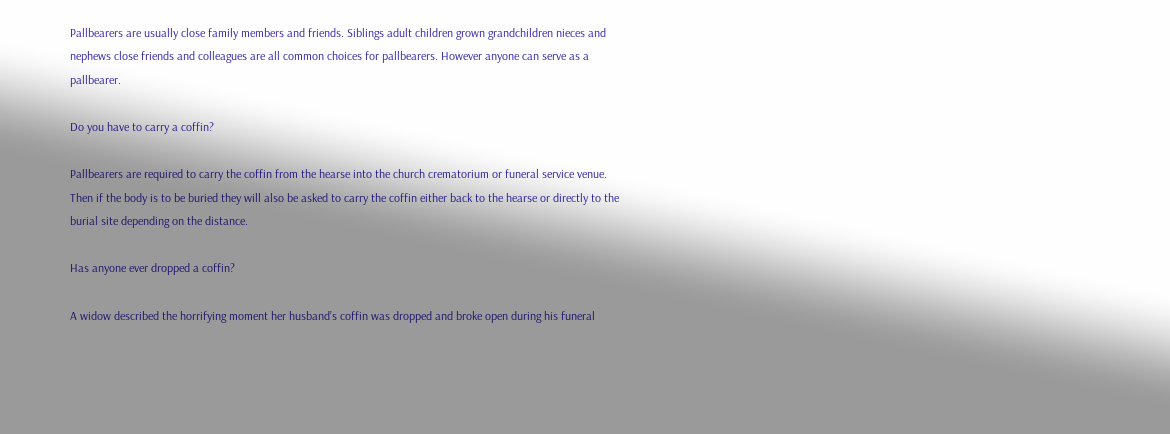Pallbearers are usually close family members and friends. Siblings adult children grown grandchildren nieces and nephews close friends and colleagues are all common choices for pallbearers. However anyone can serve as a pallbearer.

Do you have to carry a coffin?

Pallbearers are required to carry the coffin from the hearse into the church crematorium or funeral service venue. Then if the body is to be buried they will also be asked to carry the coffin either back to the hearse or directly to the burial site depending on the distance.

Has anyone ever dropped a coffin?

A widow described the horrifying moment her husband’s coffin was dropped and broke open during his funeral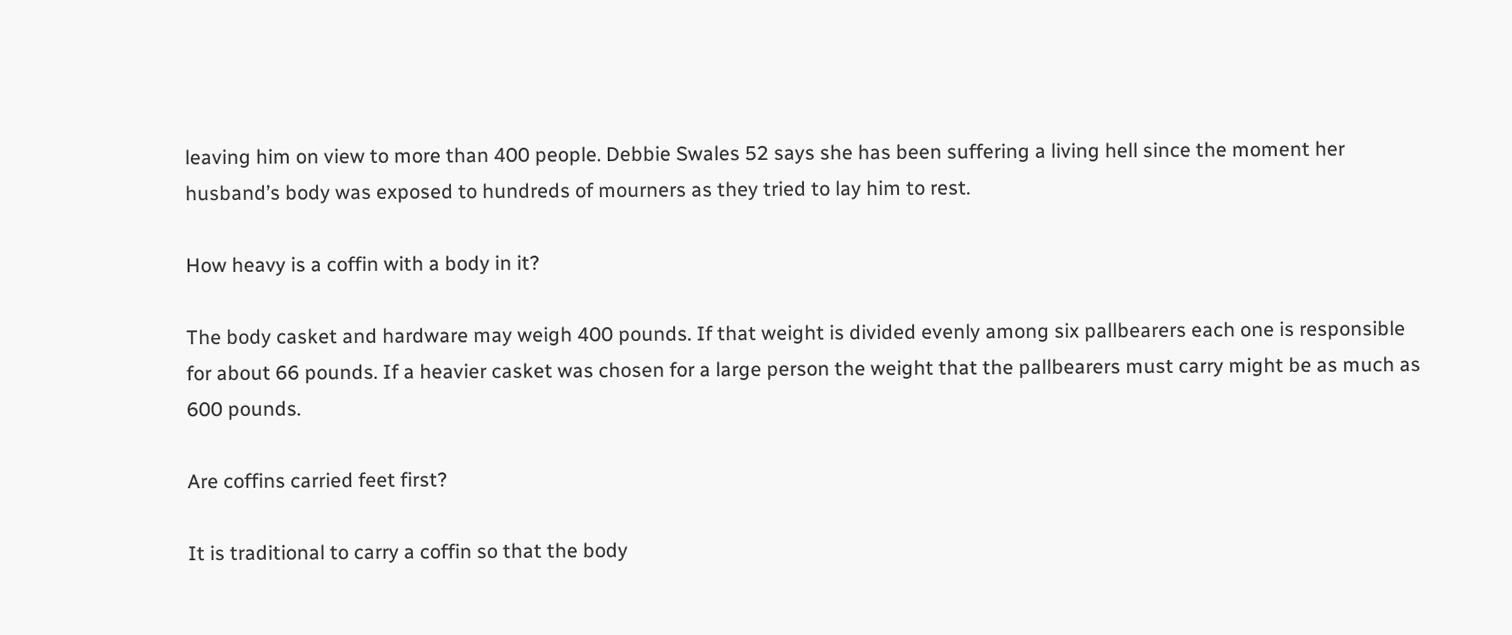leaving him on view to more than 400 people. Debbie Swales 52 says she has been suffering a living hell since the moment her husband’s body was exposed to hundreds of mourners as they tried to lay him to rest.

How heavy is a coffin with a body in it?

The body casket and hardware may weigh 400 pounds. If that weight is divided evenly among six pallbearers each one is responsible for about 66 pounds. If a heavier casket was chosen for a large person the weight that the pallbearers must carry might be as much as 600 pounds.

Are coffins carried feet first?

It is traditional to carry a coffin so that the body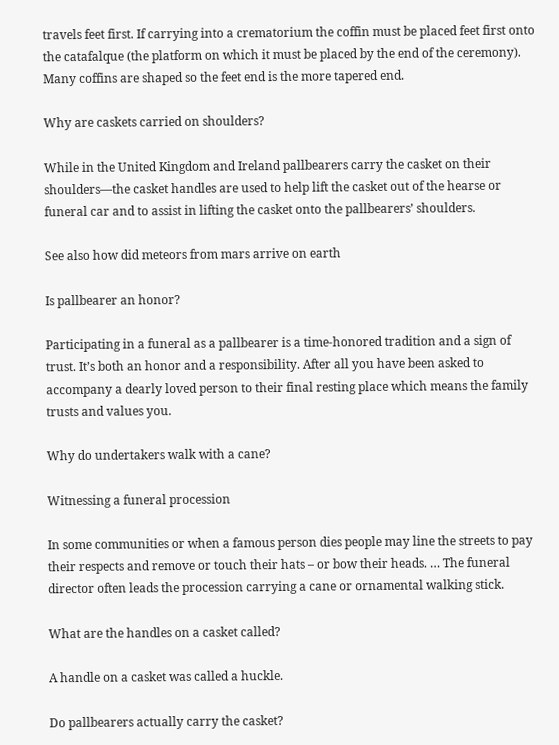travels feet first. If carrying into a crematorium the coffin must be placed feet first onto the catafalque (the platform on which it must be placed by the end of the ceremony). Many coffins are shaped so the feet end is the more tapered end.

Why are caskets carried on shoulders?

While in the United Kingdom and Ireland pallbearers carry the casket on their shoulders—the casket handles are used to help lift the casket out of the hearse or funeral car and to assist in lifting the casket onto the pallbearers’ shoulders.

See also how did meteors from mars arrive on earth

Is pallbearer an honor?

Participating in a funeral as a pallbearer is a time-honored tradition and a sign of trust. It’s both an honor and a responsibility. After all you have been asked to accompany a dearly loved person to their final resting place which means the family trusts and values you.

Why do undertakers walk with a cane?

Witnessing a funeral procession

In some communities or when a famous person dies people may line the streets to pay their respects and remove or touch their hats – or bow their heads. … The funeral director often leads the procession carrying a cane or ornamental walking stick.

What are the handles on a casket called?

A handle on a casket was called a huckle.

Do pallbearers actually carry the casket?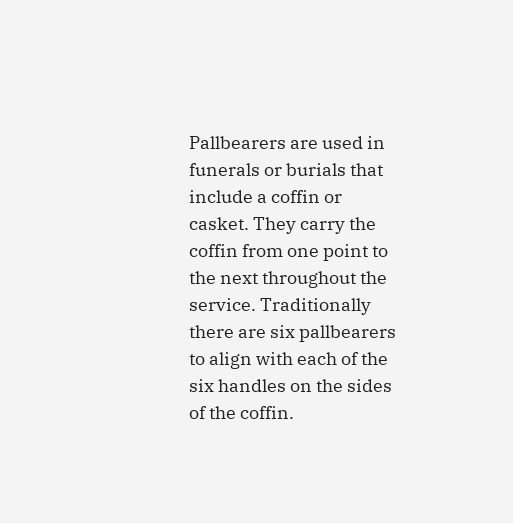Pallbearers are used in funerals or burials that include a coffin or casket. They carry the coffin from one point to the next throughout the service. Traditionally there are six pallbearers to align with each of the six handles on the sides of the coffin.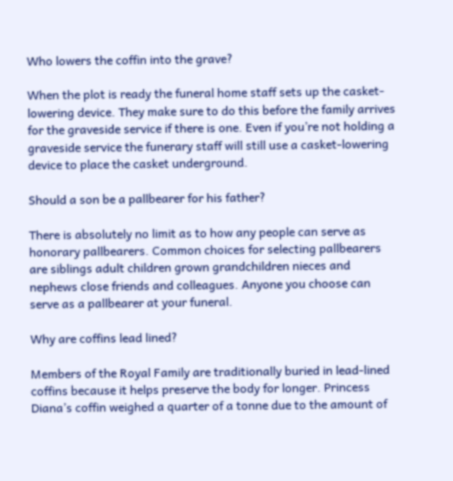Who lowers the coffin into the grave?

When the plot is ready the funeral home staff sets up the casket-lowering device. They make sure to do this before the family arrives for the graveside service if there is one. Even if you’re not holding a graveside service the funerary staff will still use a casket-lowering device to place the casket underground.

Should a son be a pallbearer for his father?

There is absolutely no limit as to how any people can serve as honorary pallbearers. Common choices for selecting pallbearers are siblings adult children grown grandchildren nieces and nephews close friends and colleagues. Anyone you choose can serve as a pallbearer at your funeral.

Why are coffins lead lined?

Members of the Royal Family are traditionally buried in lead-lined coffins because it helps preserve the body for longer. Princess Diana’s coffin weighed a quarter of a tonne due to the amount of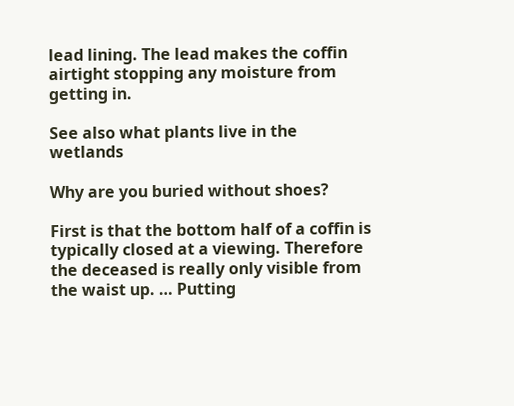lead lining. The lead makes the coffin airtight stopping any moisture from getting in.

See also what plants live in the wetlands

Why are you buried without shoes?

First is that the bottom half of a coffin is typically closed at a viewing. Therefore the deceased is really only visible from the waist up. … Putting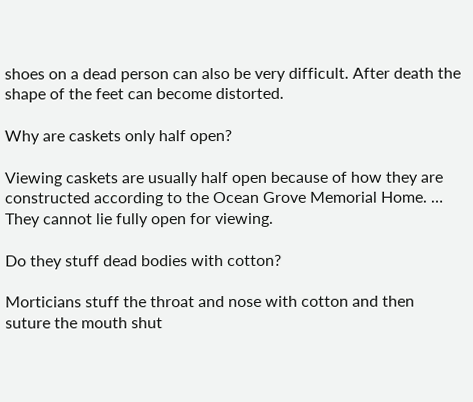shoes on a dead person can also be very difficult. After death the shape of the feet can become distorted.

Why are caskets only half open?

Viewing caskets are usually half open because of how they are constructed according to the Ocean Grove Memorial Home. … They cannot lie fully open for viewing.

Do they stuff dead bodies with cotton?

Morticians stuff the throat and nose with cotton and then suture the mouth shut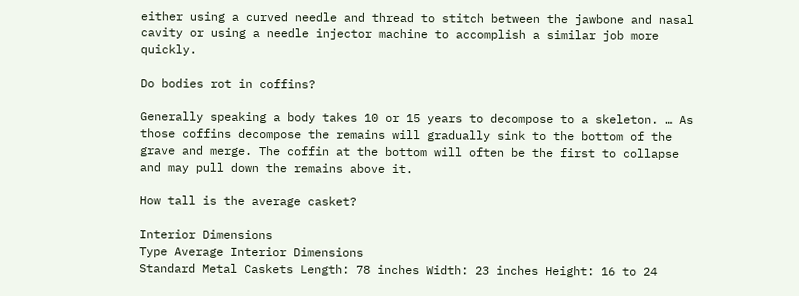either using a curved needle and thread to stitch between the jawbone and nasal cavity or using a needle injector machine to accomplish a similar job more quickly.

Do bodies rot in coffins?

Generally speaking a body takes 10 or 15 years to decompose to a skeleton. … As those coffins decompose the remains will gradually sink to the bottom of the grave and merge. The coffin at the bottom will often be the first to collapse and may pull down the remains above it.

How tall is the average casket?

Interior Dimensions
Type Average Interior Dimensions
Standard Metal Caskets Length: 78 inches Width: 23 inches Height: 16 to 24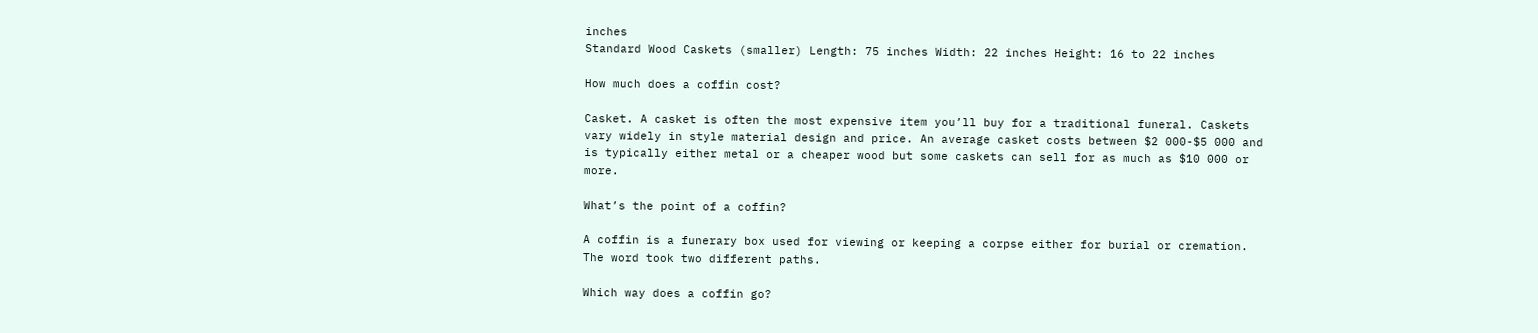inches
Standard Wood Caskets (smaller) Length: 75 inches Width: 22 inches Height: 16 to 22 inches

How much does a coffin cost?

Casket. A casket is often the most expensive item you’ll buy for a traditional funeral. Caskets vary widely in style material design and price. An average casket costs between $2 000-$5 000 and is typically either metal or a cheaper wood but some caskets can sell for as much as $10 000 or more.

What’s the point of a coffin?

A coffin is a funerary box used for viewing or keeping a corpse either for burial or cremation. The word took two different paths.

Which way does a coffin go?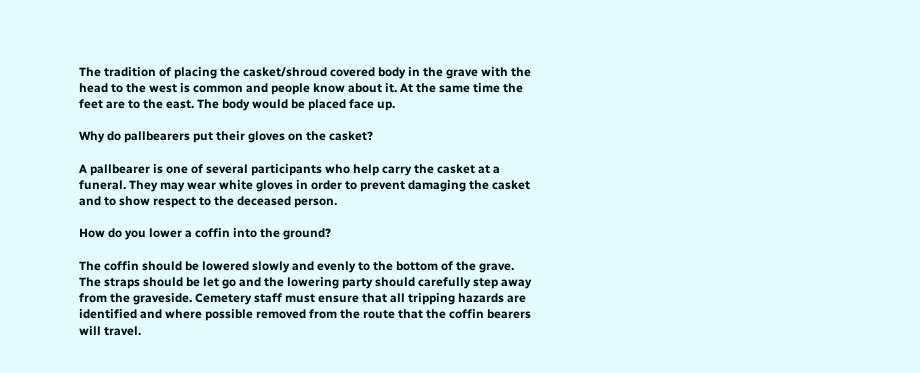The tradition of placing the casket/shroud covered body in the grave with the head to the west is common and people know about it. At the same time the feet are to the east. The body would be placed face up.

Why do pallbearers put their gloves on the casket?

A pallbearer is one of several participants who help carry the casket at a funeral. They may wear white gloves in order to prevent damaging the casket and to show respect to the deceased person.

How do you lower a coffin into the ground?

The coffin should be lowered slowly and evenly to the bottom of the grave. The straps should be let go and the lowering party should carefully step away from the graveside. Cemetery staff must ensure that all tripping hazards are identified and where possible removed from the route that the coffin bearers will travel.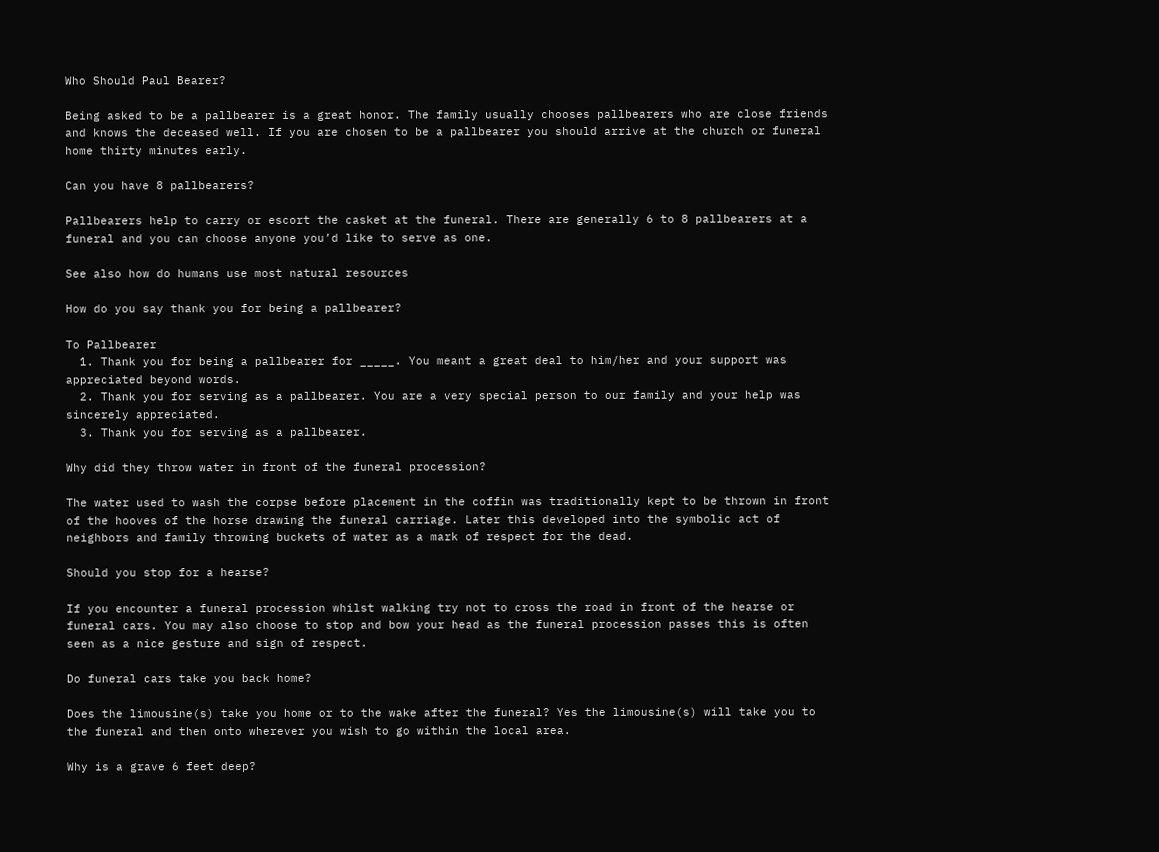Who Should Paul Bearer?

Being asked to be a pallbearer is a great honor. The family usually chooses pallbearers who are close friends and knows the deceased well. If you are chosen to be a pallbearer you should arrive at the church or funeral home thirty minutes early.

Can you have 8 pallbearers?

Pallbearers help to carry or escort the casket at the funeral. There are generally 6 to 8 pallbearers at a funeral and you can choose anyone you’d like to serve as one.

See also how do humans use most natural resources

How do you say thank you for being a pallbearer?

To Pallbearer
  1. Thank you for being a pallbearer for _____. You meant a great deal to him/her and your support was appreciated beyond words.
  2. Thank you for serving as a pallbearer. You are a very special person to our family and your help was sincerely appreciated.
  3. Thank you for serving as a pallbearer.

Why did they throw water in front of the funeral procession?

The water used to wash the corpse before placement in the coffin was traditionally kept to be thrown in front of the hooves of the horse drawing the funeral carriage. Later this developed into the symbolic act of neighbors and family throwing buckets of water as a mark of respect for the dead.

Should you stop for a hearse?

If you encounter a funeral procession whilst walking try not to cross the road in front of the hearse or funeral cars. You may also choose to stop and bow your head as the funeral procession passes this is often seen as a nice gesture and sign of respect.

Do funeral cars take you back home?

Does the limousine(s) take you home or to the wake after the funeral? Yes the limousine(s) will take you to the funeral and then onto wherever you wish to go within the local area.

Why is a grave 6 feet deep?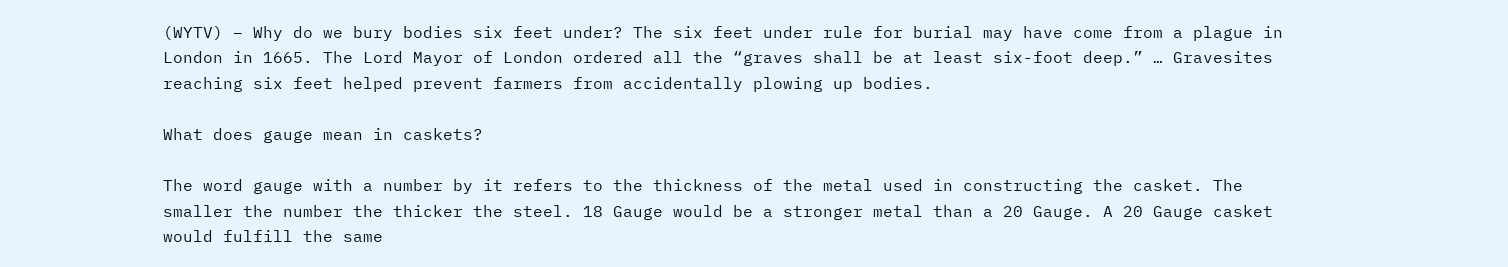(WYTV) – Why do we bury bodies six feet under? The six feet under rule for burial may have come from a plague in London in 1665. The Lord Mayor of London ordered all the “graves shall be at least six-foot deep.” … Gravesites reaching six feet helped prevent farmers from accidentally plowing up bodies.

What does gauge mean in caskets?

The word gauge with a number by it refers to the thickness of the metal used in constructing the casket. The smaller the number the thicker the steel. 18 Gauge would be a stronger metal than a 20 Gauge. A 20 Gauge casket would fulfill the same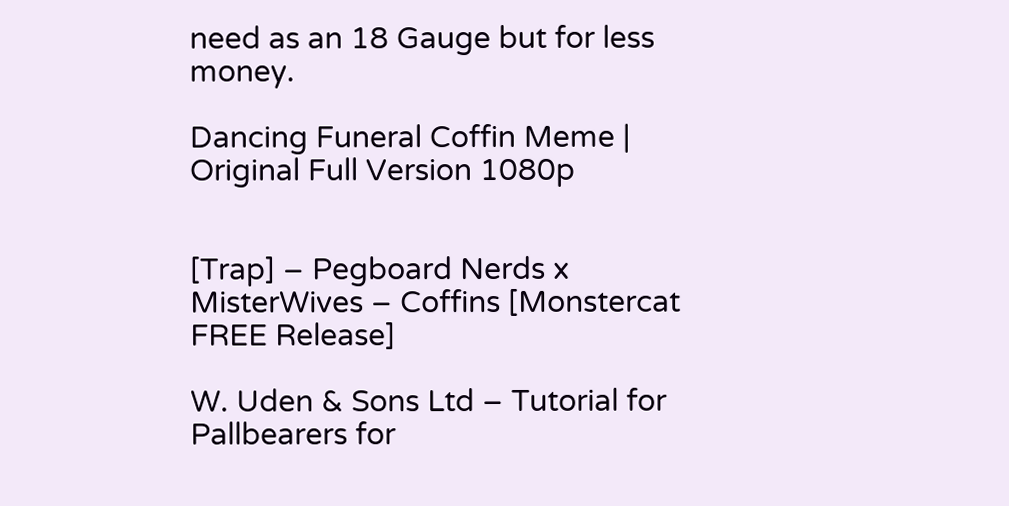need as an 18 Gauge but for less money.

Dancing Funeral Coffin Meme | Original Full Version 1080p


[Trap] – Pegboard Nerds x MisterWives – Coffins [Monstercat FREE Release]

W. Uden & Sons Ltd – Tutorial for Pallbearers for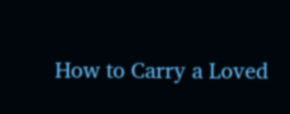How to Carry a Loved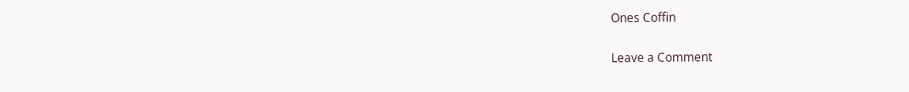Ones Coffin

Leave a Comment